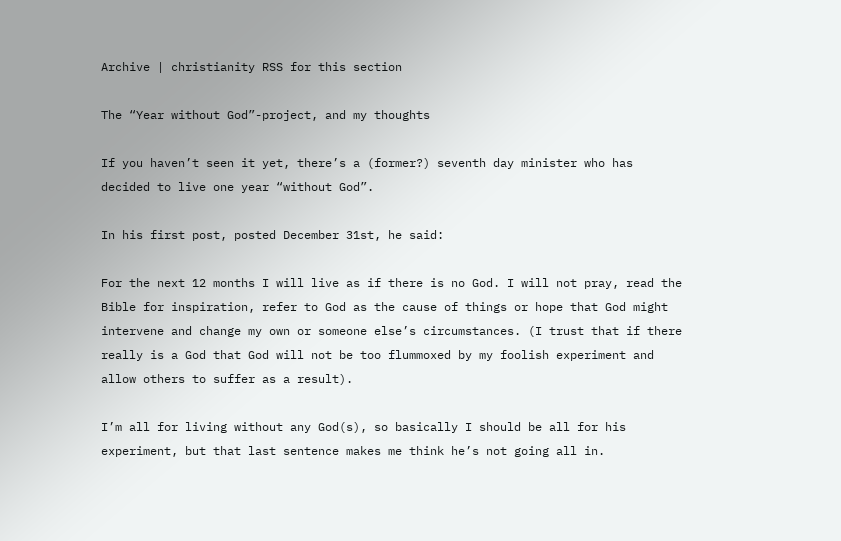Archive | christianity RSS for this section

The “Year without God”-project, and my thoughts

If you haven’t seen it yet, there’s a (former?) seventh day minister who has decided to live one year “without God”.

In his first post, posted December 31st, he said:

For the next 12 months I will live as if there is no God. I will not pray, read the Bible for inspiration, refer to God as the cause of things or hope that God might intervene and change my own or someone else’s circumstances. (I trust that if there really is a God that God will not be too flummoxed by my foolish experiment and allow others to suffer as a result).

I’m all for living without any God(s), so basically I should be all for his experiment, but that last sentence makes me think he’s not going all in.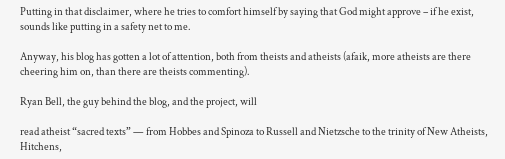Putting in that disclaimer, where he tries to comfort himself by saying that God might approve – if he exist, sounds like putting in a safety net to me.

Anyway, his blog has gotten a lot of attention, both from theists and atheists (afaik, more atheists are there cheering him on, than there are theists commenting).

Ryan Bell, the guy behind the blog, and the project, will

read atheist “sacred texts” — from Hobbes and Spinoza to Russell and Nietzsche to the trinity of New Atheists, Hitchens,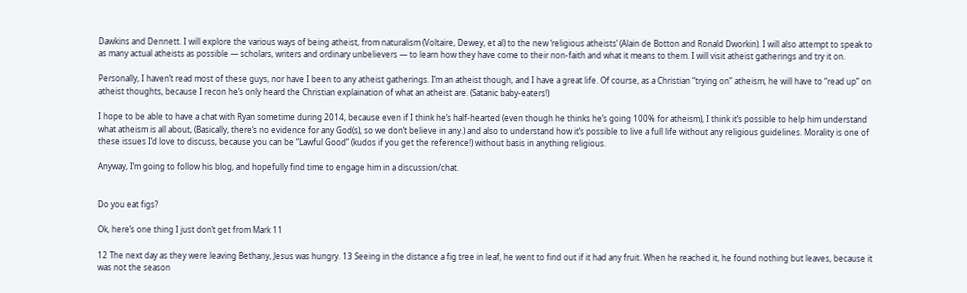Dawkins and Dennett. I will explore the various ways of being atheist, from naturalism (Voltaire, Dewey, et al) to the new ‘religious atheists’ (Alain de Botton and Ronald Dworkin). I will also attempt to speak to as many actual atheists as possible — scholars, writers and ordinary unbelievers — to learn how they have come to their non-faith and what it means to them. I will visit atheist gatherings and try it on.

Personally, I haven’t read most of these guys, nor have I been to any atheist gatherings. I’m an atheist though, and I have a great life. Of course, as a Christian “trying on” atheism, he will have to “read up” on atheist thoughts, because I recon he’s only heard the Christian explaination of what an atheist are. (Satanic baby-eaters!)

I hope to be able to have a chat with Ryan sometime during 2014, because even if I think he’s half-hearted (even though he thinks he’s going 100% for atheism), I think it’s possible to help him understand what atheism is all about, (Basically, there’s no evidence for any God(s), so we don’t believe in any.) and also to understand how it’s possible to live a full life without any religious guidelines. Morality is one of these issues I’d love to discuss, because you can be “Lawful Good” (kudos if you get the reference!) without basis in anything religious.

Anyway, I’m going to follow his blog, and hopefully find time to engage him in a discussion/chat.


Do you eat figs?

Ok, here’s one thing I just don’t get from Mark 11

12 The next day as they were leaving Bethany, Jesus was hungry. 13 Seeing in the distance a fig tree in leaf, he went to find out if it had any fruit. When he reached it, he found nothing but leaves, because it was not the season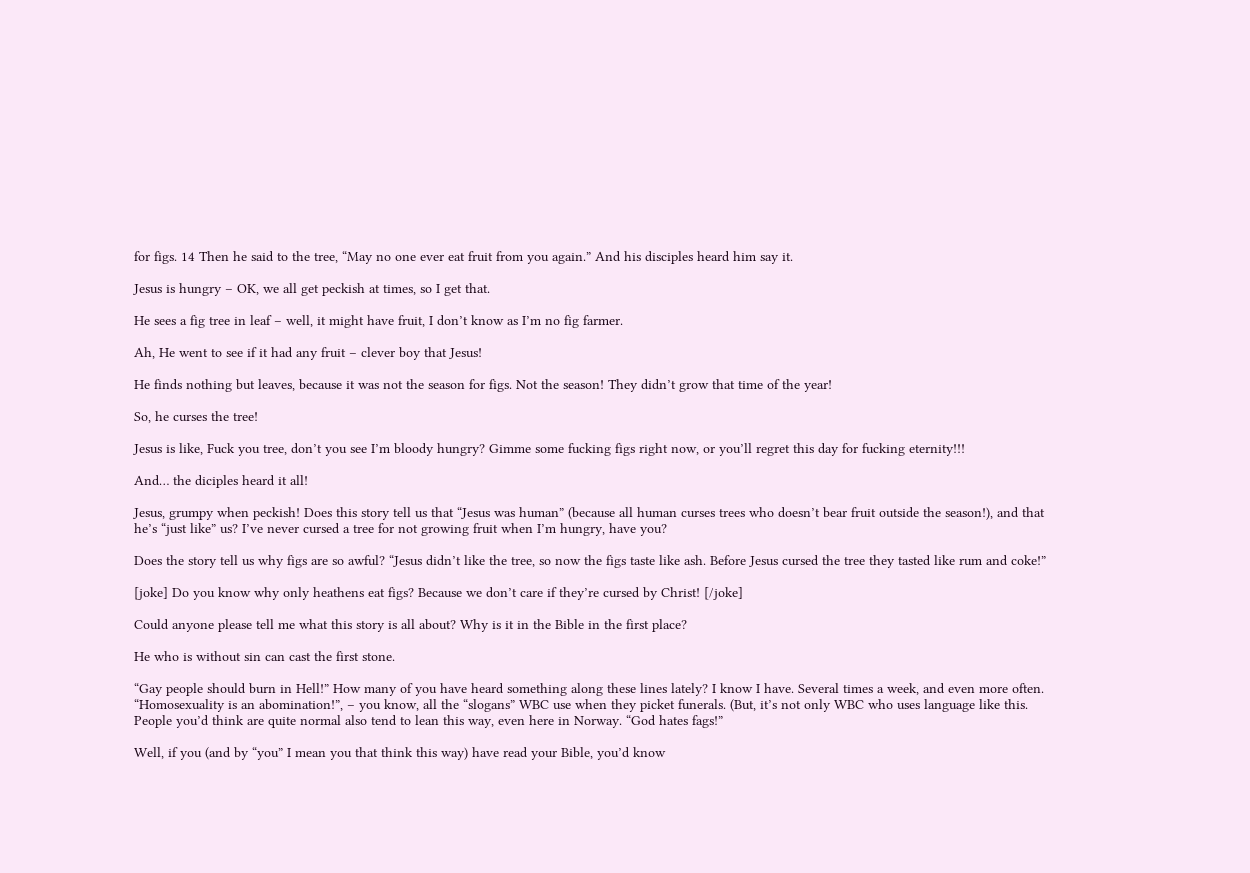for figs. 14 Then he said to the tree, “May no one ever eat fruit from you again.” And his disciples heard him say it.

Jesus is hungry – OK, we all get peckish at times, so I get that.

He sees a fig tree in leaf – well, it might have fruit, I don’t know as I’m no fig farmer.

Ah, He went to see if it had any fruit – clever boy that Jesus!

He finds nothing but leaves, because it was not the season for figs. Not the season! They didn’t grow that time of the year!

So, he curses the tree!

Jesus is like, Fuck you tree, don’t you see I’m bloody hungry? Gimme some fucking figs right now, or you’ll regret this day for fucking eternity!!!

And… the diciples heard it all!

Jesus, grumpy when peckish! Does this story tell us that “Jesus was human” (because all human curses trees who doesn’t bear fruit outside the season!), and that he’s “just like” us? I’ve never cursed a tree for not growing fruit when I’m hungry, have you?

Does the story tell us why figs are so awful? “Jesus didn’t like the tree, so now the figs taste like ash. Before Jesus cursed the tree they tasted like rum and coke!”

[joke] Do you know why only heathens eat figs? Because we don’t care if they’re cursed by Christ! [/joke]

Could anyone please tell me what this story is all about? Why is it in the Bible in the first place?

He who is without sin can cast the first stone.

“Gay people should burn in Hell!” How many of you have heard something along these lines lately? I know I have. Several times a week, and even more often. “Homosexuality is an abomination!”, – you know, all the “slogans” WBC use when they picket funerals. (But, it’s not only WBC who uses language like this. People you’d think are quite normal also tend to lean this way, even here in Norway. “God hates fags!”

Well, if you (and by “you” I mean you that think this way) have read your Bible, you’d know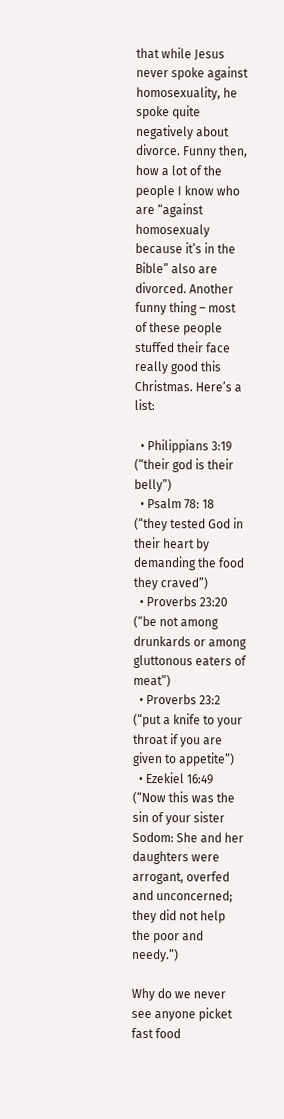that while Jesus never spoke against homosexuality, he spoke quite negatively about divorce. Funny then, how a lot of the people I know who are “against homosexualy because it’s in the Bible” also are divorced. Another funny thing – most of these people stuffed their face really good this Christmas. Here’s a list:

  • Philippians 3:19 (“their god is their belly”)
  • Psalm 78: 18 (“they tested God in their heart by demanding the food they craved”)
  • Proverbs 23:20 (“be not among drunkards or among gluttonous eaters of meat”)
  • Proverbs 23:2 (“put a knife to your throat if you are given to appetite”)
  • Ezekiel 16:49 (“Now this was the sin of your sister Sodom: She and her daughters were arrogant, overfed and unconcerned; they did not help the poor and needy.”)

Why do we never see anyone picket fast food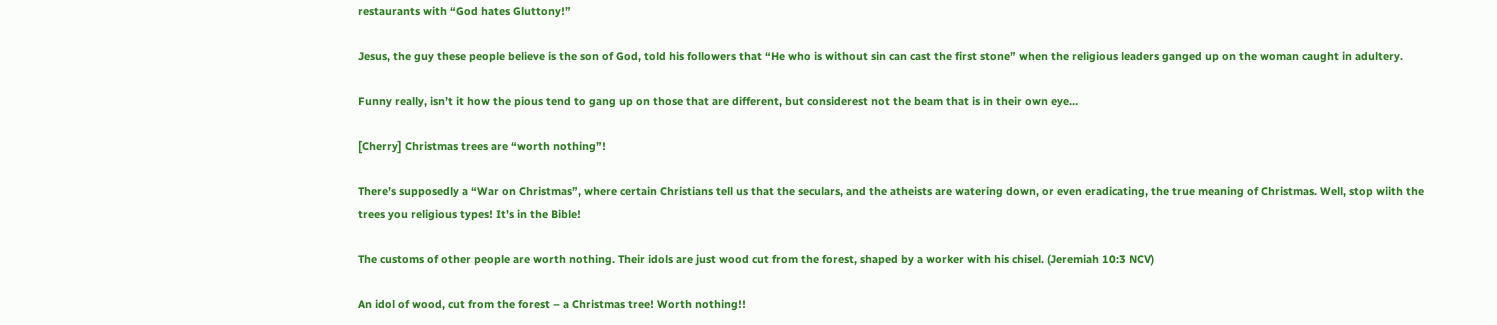restaurants with “God hates Gluttony!”

Jesus, the guy these people believe is the son of God, told his followers that “He who is without sin can cast the first stone” when the religious leaders ganged up on the woman caught in adultery.

Funny really, isn’t it how the pious tend to gang up on those that are different, but considerest not the beam that is in their own eye…

[Cherry] Christmas trees are “worth nothing”!

There’s supposedly a “War on Christmas”, where certain Christians tell us that the seculars, and the atheists are watering down, or even eradicating, the true meaning of Christmas. Well, stop wiith the trees you religious types! It’s in the Bible!

The customs of other people are worth nothing. Their idols are just wood cut from the forest, shaped by a worker with his chisel. (Jeremiah 10:3 NCV)

An idol of wood, cut from the forest – a Christmas tree! Worth nothing!!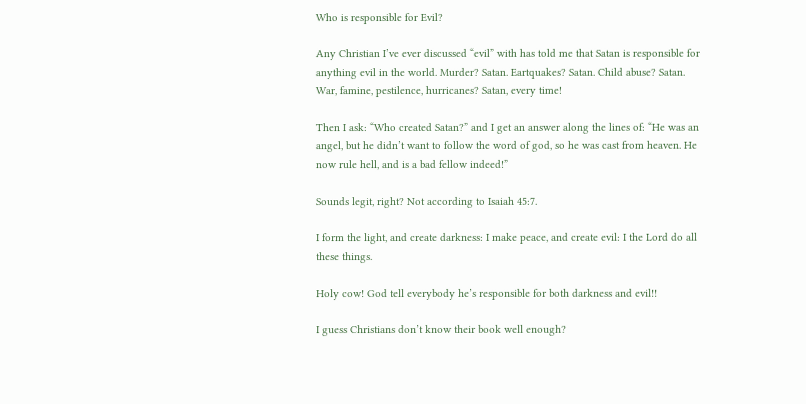Who is responsible for Evil?

Any Christian I’ve ever discussed “evil” with has told me that Satan is responsible for anything evil in the world. Murder? Satan. Eartquakes? Satan. Child abuse? Satan. War, famine, pestilence, hurricanes? Satan, every time!

Then I ask: “Who created Satan?” and I get an answer along the lines of: “He was an angel, but he didn’t want to follow the word of god, so he was cast from heaven. He now rule hell, and is a bad fellow indeed!”

Sounds legit, right? Not according to Isaiah 45:7.

I form the light, and create darkness: I make peace, and create evil: I the Lord do all these things.

Holy cow! God tell everybody he’s responsible for both darkness and evil!!

I guess Christians don’t know their book well enough?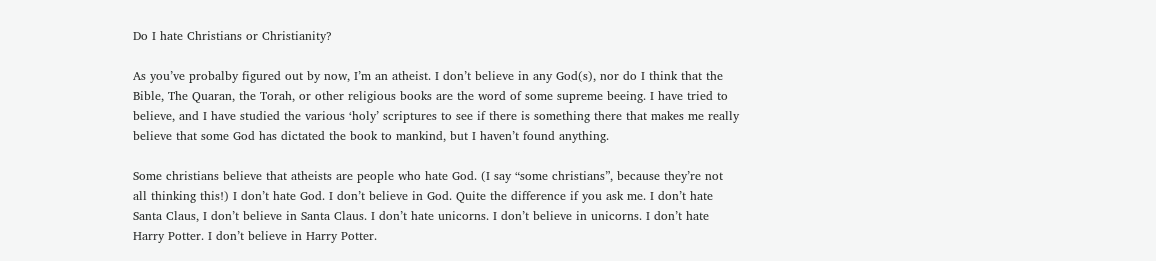Do I hate Christians or Christianity?

As you’ve probalby figured out by now, I’m an atheist. I don’t believe in any God(s), nor do I think that the Bible, The Quaran, the Torah, or other religious books are the word of some supreme beeing. I have tried to believe, and I have studied the various ‘holy’ scriptures to see if there is something there that makes me really believe that some God has dictated the book to mankind, but I haven’t found anything.

Some christians believe that atheists are people who hate God. (I say “some christians”, because they’re not all thinking this!) I don’t hate God. I don’t believe in God. Quite the difference if you ask me. I don’t hate Santa Claus, I don’t believe in Santa Claus. I don’t hate unicorns. I don’t believe in unicorns. I don’t hate Harry Potter. I don’t believe in Harry Potter.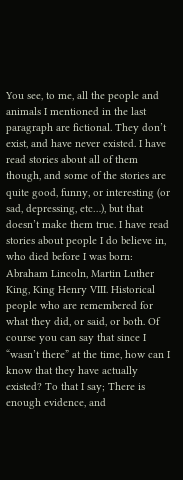You see, to me, all the people and animals I mentioned in the last paragraph are fictional. They don’t exist, and have never existed. I have read stories about all of them though, and some of the stories are quite good, funny, or interesting (or sad, depressing, etc…), but that doesn’t make them true. I have read stories about people I do believe in, who died before I was born: Abraham Lincoln, Martin Luther King, King Henry VIII. Historical people who are remembered for what they did, or said, or both. Of course you can say that since I “wasn’t there” at the time, how can I know that they have actually existed? To that I say; There is enough evidence, and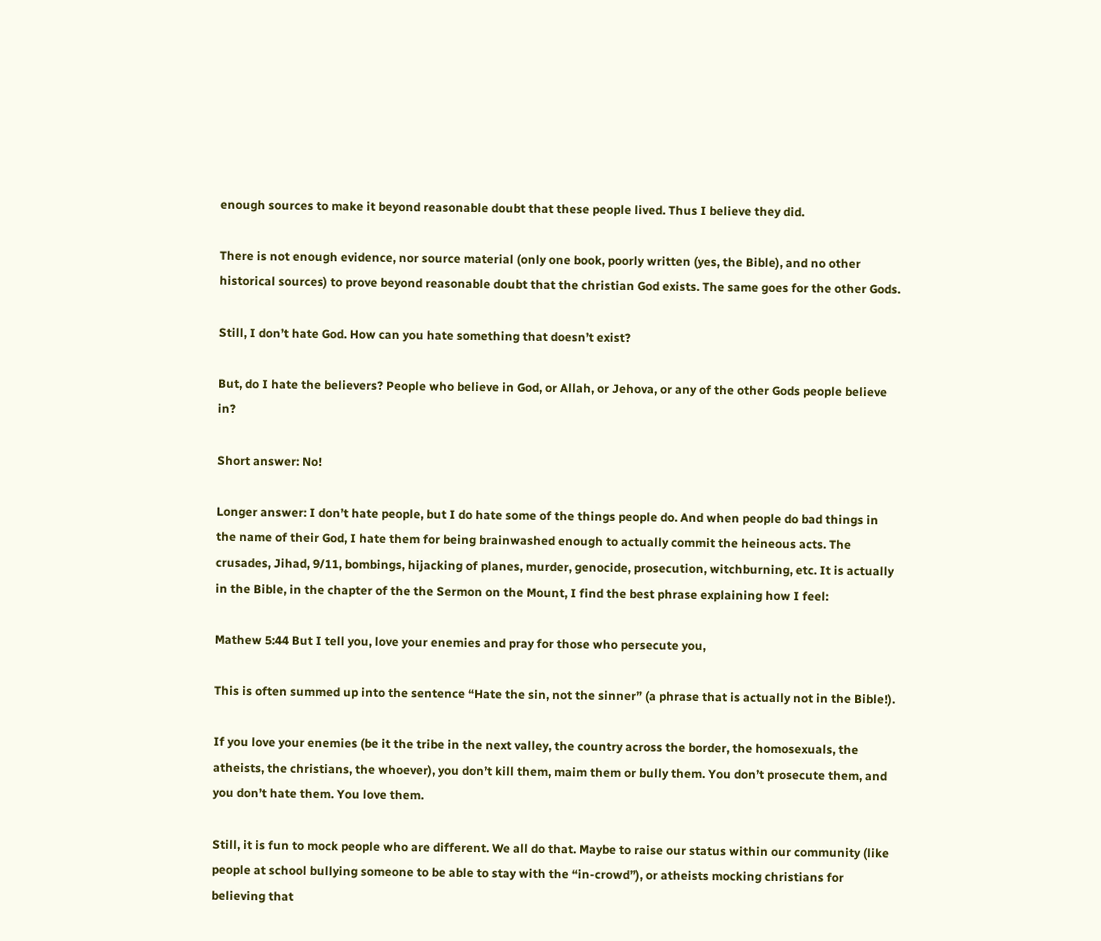enough sources to make it beyond reasonable doubt that these people lived. Thus I believe they did.

There is not enough evidence, nor source material (only one book, poorly written (yes, the Bible), and no other historical sources) to prove beyond reasonable doubt that the christian God exists. The same goes for the other Gods.

Still, I don’t hate God. How can you hate something that doesn’t exist?

But, do I hate the believers? People who believe in God, or Allah, or Jehova, or any of the other Gods people believe in?

Short answer: No!

Longer answer: I don’t hate people, but I do hate some of the things people do. And when people do bad things in the name of their God, I hate them for being brainwashed enough to actually commit the heineous acts. The crusades, Jihad, 9/11, bombings, hijacking of planes, murder, genocide, prosecution, witchburning, etc. It is actually in the Bible, in the chapter of the the Sermon on the Mount, I find the best phrase explaining how I feel:

Mathew 5:44 But I tell you, love your enemies and pray for those who persecute you,

This is often summed up into the sentence “Hate the sin, not the sinner” (a phrase that is actually not in the Bible!).

If you love your enemies (be it the tribe in the next valley, the country across the border, the homosexuals, the atheists, the christians, the whoever), you don’t kill them, maim them or bully them. You don’t prosecute them, and you don’t hate them. You love them.

Still, it is fun to mock people who are different. We all do that. Maybe to raise our status within our community (like people at school bullying someone to be able to stay with the “in-crowd”), or atheists mocking christians for believing that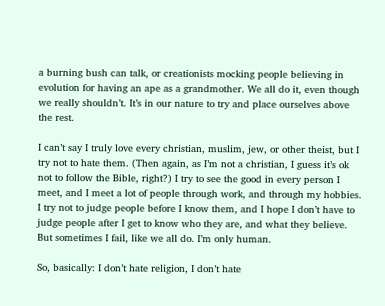a burning bush can talk, or creationists mocking people believing in evolution for having an ape as a grandmother. We all do it, even though we really shouldn’t. It’s in our nature to try and place ourselves above the rest.

I can’t say I truly love every christian, muslim, jew, or other theist, but I try not to hate them. (Then again, as I’m not a christian, I guess it’s ok not to follow the Bible, right?) I try to see the good in every person I meet, and I meet a lot of people through work, and through my hobbies. I try not to judge people before I know them, and I hope I don’t have to judge people after I get to know who they are, and what they believe. But sometimes I fail, like we all do. I’m only human.

So, basically: I don’t hate religion, I don’t hate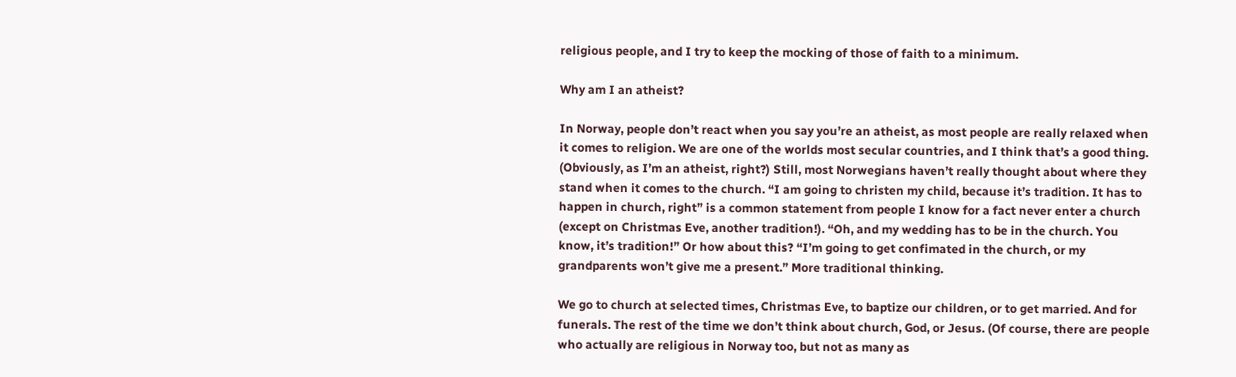religious people, and I try to keep the mocking of those of faith to a minimum.

Why am I an atheist?

In Norway, people don’t react when you say you’re an atheist, as most people are really relaxed when it comes to religion. We are one of the worlds most secular countries, and I think that’s a good thing. (Obviously, as I’m an atheist, right?) Still, most Norwegians haven’t really thought about where they stand when it comes to the church. “I am going to christen my child, because it’s tradition. It has to happen in church, right” is a common statement from people I know for a fact never enter a church (except on Christmas Eve, another tradition!). “Oh, and my wedding has to be in the church. You know, it’s tradition!” Or how about this? “I’m going to get confimated in the church, or my grandparents won’t give me a present.” More traditional thinking.

We go to church at selected times, Christmas Eve, to baptize our children, or to get married. And for funerals. The rest of the time we don’t think about church, God, or Jesus. (Of course, there are people who actually are religious in Norway too, but not as many as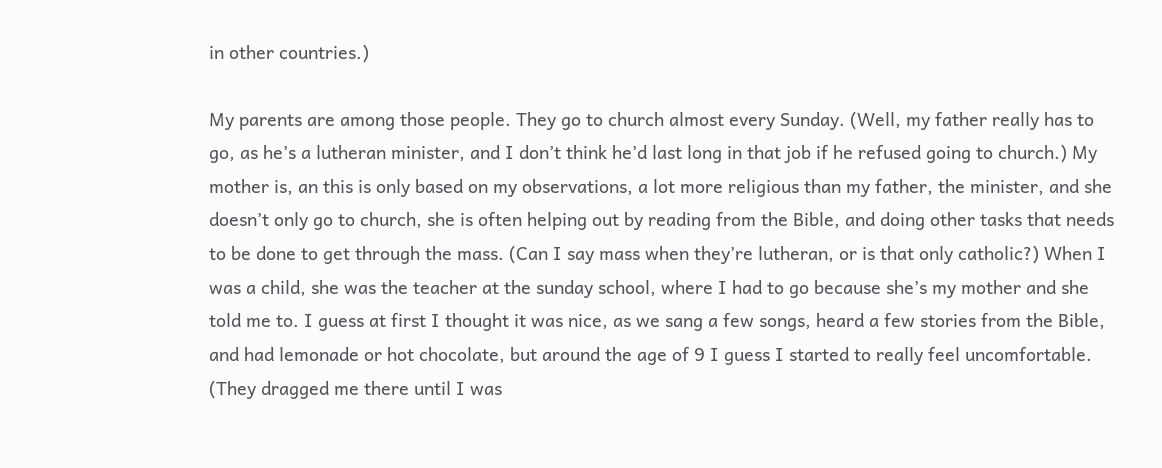in other countries.)

My parents are among those people. They go to church almost every Sunday. (Well, my father really has to go, as he’s a lutheran minister, and I don’t think he’d last long in that job if he refused going to church.) My mother is, an this is only based on my observations, a lot more religious than my father, the minister, and she doesn’t only go to church, she is often helping out by reading from the Bible, and doing other tasks that needs to be done to get through the mass. (Can I say mass when they’re lutheran, or is that only catholic?) When I was a child, she was the teacher at the sunday school, where I had to go because she’s my mother and she told me to. I guess at first I thought it was nice, as we sang a few songs, heard a few stories from the Bible, and had lemonade or hot chocolate, but around the age of 9 I guess I started to really feel uncomfortable. (They dragged me there until I was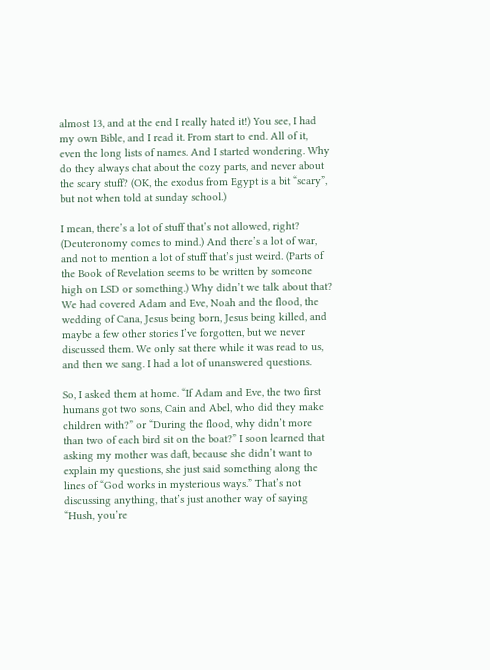almost 13, and at the end I really hated it!) You see, I had my own Bible, and I read it. From start to end. All of it, even the long lists of names. And I started wondering. Why do they always chat about the cozy parts, and never about the scary stuff? (OK, the exodus from Egypt is a bit “scary”, but not when told at sunday school.)

I mean, there’s a lot of stuff that’s not allowed, right? (Deuteronomy comes to mind.) And there’s a lot of war, and not to mention a lot of stuff that’s just weird. (Parts of the Book of Revelation seems to be written by someone high on LSD or something.) Why didn’t we talk about that? We had covered Adam and Eve, Noah and the flood, the wedding of Cana, Jesus being born, Jesus being killed, and maybe a few other stories I’ve forgotten, but we never discussed them. We only sat there while it was read to us, and then we sang. I had a lot of unanswered questions.

So, I asked them at home. “If Adam and Eve, the two first humans got two sons, Cain and Abel, who did they make children with?” or “During the flood, why didn’t more than two of each bird sit on the boat?” I soon learned that asking my mother was daft, because she didn’t want to explain my questions, she just said something along the lines of “God works in mysterious ways.” That’s not discussing anything, that’s just another way of saying “Hush, you’re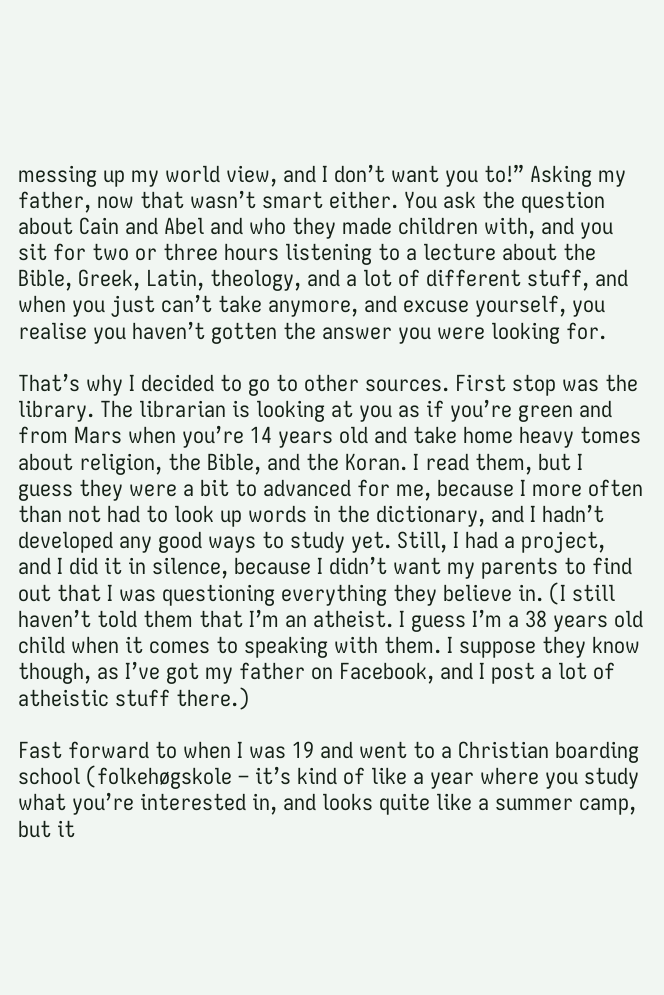messing up my world view, and I don’t want you to!” Asking my father, now that wasn’t smart either. You ask the question about Cain and Abel and who they made children with, and you sit for two or three hours listening to a lecture about the Bible, Greek, Latin, theology, and a lot of different stuff, and when you just can’t take anymore, and excuse yourself, you realise you haven’t gotten the answer you were looking for.

That’s why I decided to go to other sources. First stop was the library. The librarian is looking at you as if you’re green and from Mars when you’re 14 years old and take home heavy tomes about religion, the Bible, and the Koran. I read them, but I guess they were a bit to advanced for me, because I more often than not had to look up words in the dictionary, and I hadn’t developed any good ways to study yet. Still, I had a project, and I did it in silence, because I didn’t want my parents to find out that I was questioning everything they believe in. (I still haven’t told them that I’m an atheist. I guess I’m a 38 years old child when it comes to speaking with them. I suppose they know though, as I’ve got my father on Facebook, and I post a lot of atheistic stuff there.)

Fast forward to when I was 19 and went to a Christian boarding school (folkehøgskole – it’s kind of like a year where you study what you’re interested in, and looks quite like a summer camp, but it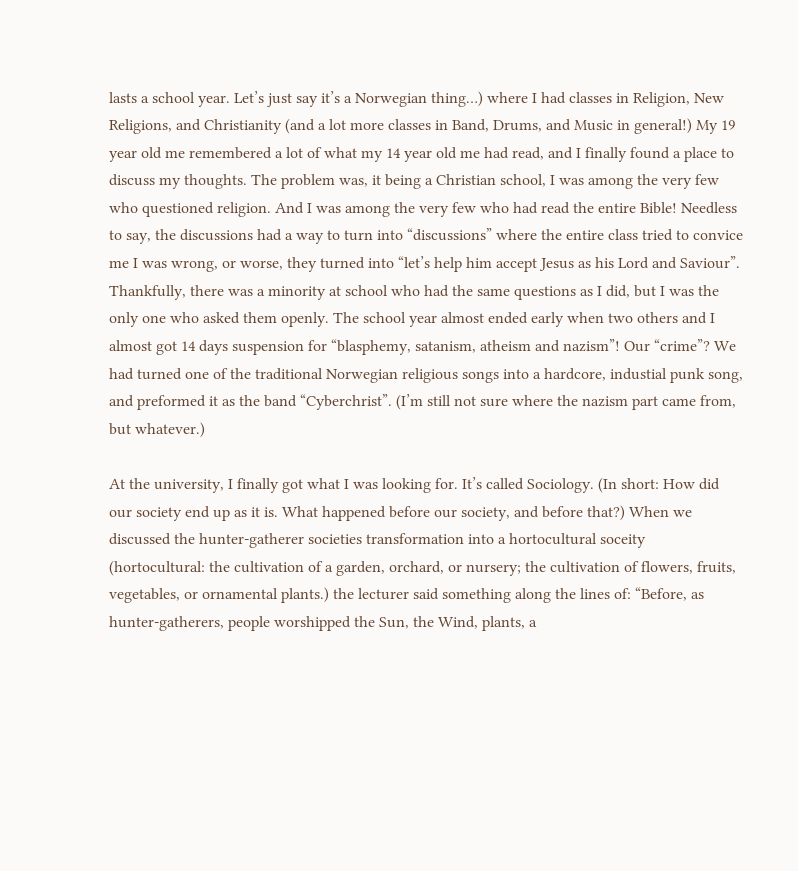lasts a school year. Let’s just say it’s a Norwegian thing…) where I had classes in Religion, New Religions, and Christianity (and a lot more classes in Band, Drums, and Music in general!) My 19 year old me remembered a lot of what my 14 year old me had read, and I finally found a place to discuss my thoughts. The problem was, it being a Christian school, I was among the very few who questioned religion. And I was among the very few who had read the entire Bible! Needless to say, the discussions had a way to turn into “discussions” where the entire class tried to convice me I was wrong, or worse, they turned into “let’s help him accept Jesus as his Lord and Saviour”. Thankfully, there was a minority at school who had the same questions as I did, but I was the only one who asked them openly. The school year almost ended early when two others and I almost got 14 days suspension for “blasphemy, satanism, atheism and nazism”! Our “crime”? We had turned one of the traditional Norwegian religious songs into a hardcore, industial punk song, and preformed it as the band “Cyberchrist”. (I’m still not sure where the nazism part came from, but whatever.)

At the university, I finally got what I was looking for. It’s called Sociology. (In short: How did our society end up as it is. What happened before our society, and before that?) When we discussed the hunter-gatherer societies transformation into a hortocultural soceity (hortocultural: the cultivation of a garden, orchard, or nursery; the cultivation of flowers, fruits, vegetables, or ornamental plants.) the lecturer said something along the lines of: “Before, as hunter-gatherers, people worshipped the Sun, the Wind, plants, a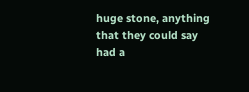huge stone, anything that they could say had a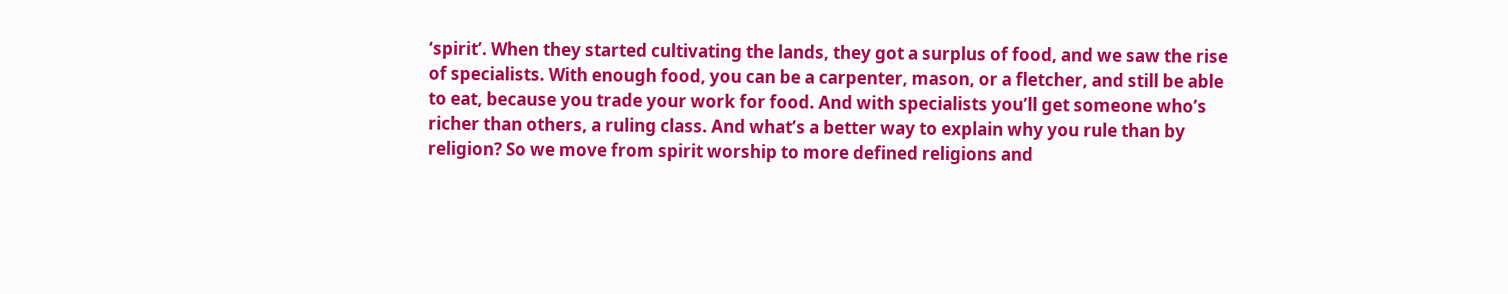‘spirit’. When they started cultivating the lands, they got a surplus of food, and we saw the rise of specialists. With enough food, you can be a carpenter, mason, or a fletcher, and still be able to eat, because you trade your work for food. And with specialists you’ll get someone who’s richer than others, a ruling class. And what’s a better way to explain why you rule than by religion? So we move from spirit worship to more defined religions and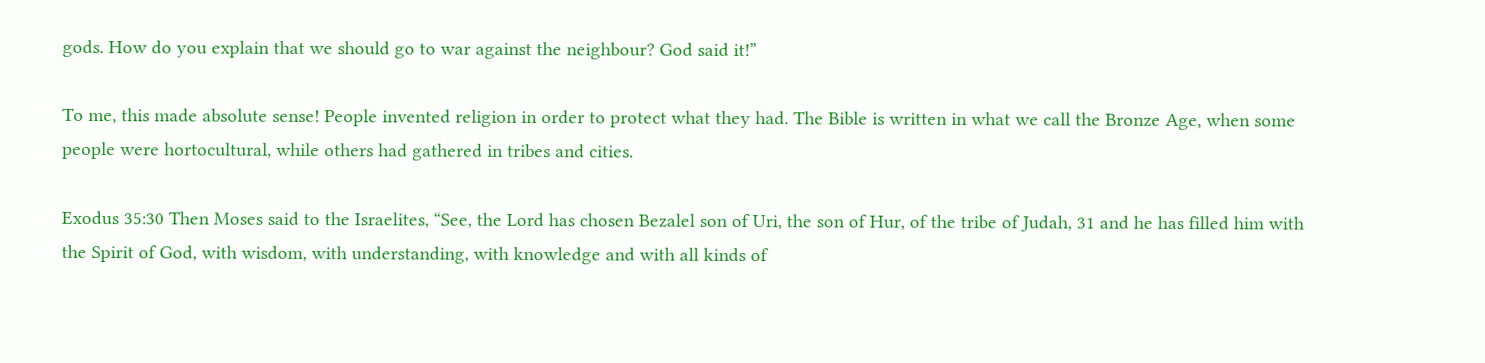gods. How do you explain that we should go to war against the neighbour? God said it!”

To me, this made absolute sense! People invented religion in order to protect what they had. The Bible is written in what we call the Bronze Age, when some people were hortocultural, while others had gathered in tribes and cities.

Exodus 35:30 Then Moses said to the Israelites, “See, the Lord has chosen Bezalel son of Uri, the son of Hur, of the tribe of Judah, 31 and he has filled him with the Spirit of God, with wisdom, with understanding, with knowledge and with all kinds of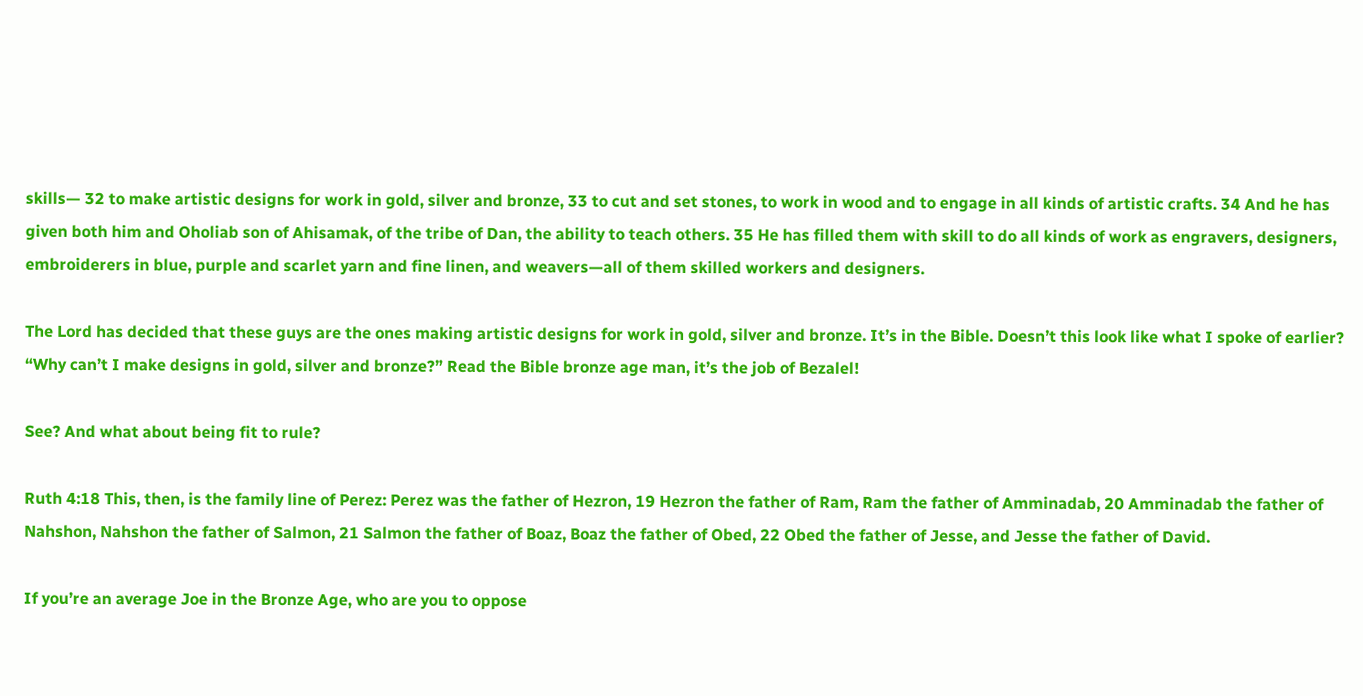skills— 32 to make artistic designs for work in gold, silver and bronze, 33 to cut and set stones, to work in wood and to engage in all kinds of artistic crafts. 34 And he has given both him and Oholiab son of Ahisamak, of the tribe of Dan, the ability to teach others. 35 He has filled them with skill to do all kinds of work as engravers, designers, embroiderers in blue, purple and scarlet yarn and fine linen, and weavers—all of them skilled workers and designers.

The Lord has decided that these guys are the ones making artistic designs for work in gold, silver and bronze. It’s in the Bible. Doesn’t this look like what I spoke of earlier? “Why can’t I make designs in gold, silver and bronze?” Read the Bible bronze age man, it’s the job of Bezalel!

See? And what about being fit to rule?

Ruth 4:18 This, then, is the family line of Perez: Perez was the father of Hezron, 19 Hezron the father of Ram, Ram the father of Amminadab, 20 Amminadab the father of Nahshon, Nahshon the father of Salmon, 21 Salmon the father of Boaz, Boaz the father of Obed, 22 Obed the father of Jesse, and Jesse the father of David.

If you’re an average Joe in the Bronze Age, who are you to oppose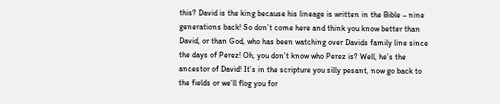this? David is the king because his lineage is written in the Bible – nine generations back! So don’t come here and think you know better than David, or than God, who has been watching over Davids family line since the days of Perez! Oh, you don’t know who Perez is? Well, he’s the ancestor of David! It’s in the scripture you silly pesant, now go back to the fields or we’ll flog you for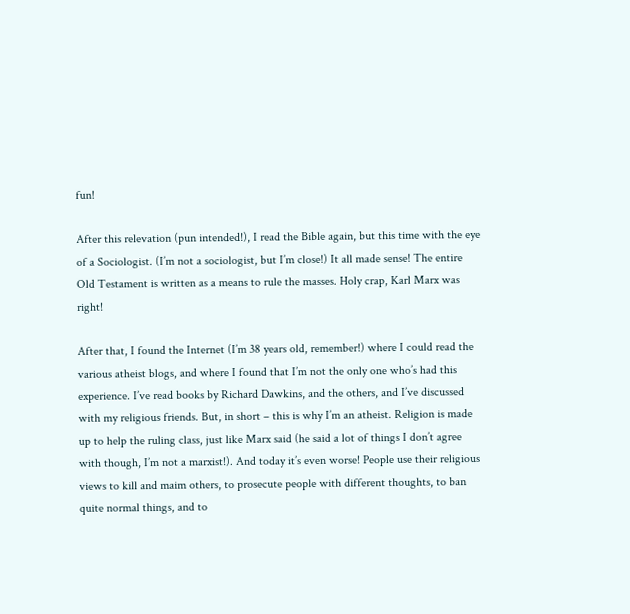fun!

After this relevation (pun intended!), I read the Bible again, but this time with the eye of a Sociologist. (I’m not a sociologist, but I’m close!) It all made sense! The entire Old Testament is written as a means to rule the masses. Holy crap, Karl Marx was right!

After that, I found the Internet (I’m 38 years old, remember!) where I could read the various atheist blogs, and where I found that I’m not the only one who’s had this experience. I’ve read books by Richard Dawkins, and the others, and I’ve discussed with my religious friends. But, in short – this is why I’m an atheist. Religion is made up to help the ruling class, just like Marx said (he said a lot of things I don’t agree with though, I’m not a marxist!). And today it’s even worse! People use their religious views to kill and maim others, to prosecute people with different thoughts, to ban quite normal things, and to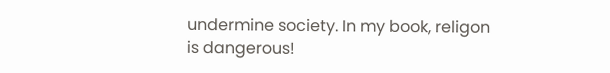undermine society. In my book, religon is dangerous!